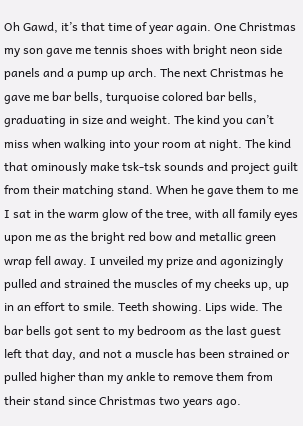Oh Gawd, it’s that time of year again. One Christmas my son gave me tennis shoes with bright neon side panels and a pump up arch. The next Christmas he gave me bar bells, turquoise colored bar bells, graduating in size and weight. The kind you can’t miss when walking into your room at night. The kind that ominously make tsk-tsk sounds and project guilt from their matching stand. When he gave them to me I sat in the warm glow of the tree, with all family eyes upon me as the bright red bow and metallic green wrap fell away. I unveiled my prize and agonizingly pulled and strained the muscles of my cheeks up, up in an effort to smile. Teeth showing. Lips wide. The bar bells got sent to my bedroom as the last guest left that day, and not a muscle has been strained or pulled higher than my ankle to remove them from their stand since Christmas two years ago.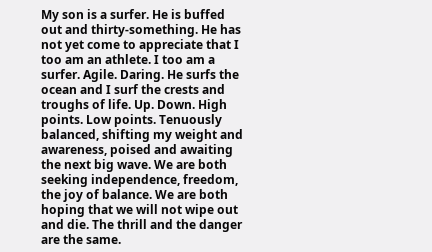My son is a surfer. He is buffed out and thirty-something. He has not yet come to appreciate that I too am an athlete. I too am a surfer. Agile. Daring. He surfs the ocean and I surf the crests and troughs of life. Up. Down. High points. Low points. Tenuously balanced, shifting my weight and awareness, poised and awaiting the next big wave. We are both seeking independence, freedom, the joy of balance. We are both hoping that we will not wipe out and die. The thrill and the danger are the same.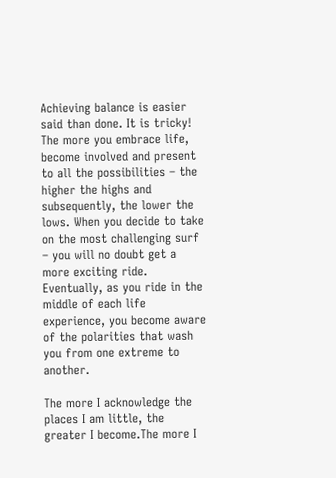Achieving balance is easier said than done. It is tricky! The more you embrace life, become involved and present to all the possibilities – the higher the highs and subsequently, the lower the lows. When you decide to take on the most challenging surf – you will no doubt get a more exciting ride. Eventually, as you ride in the middle of each life experience, you become aware of the polarities that wash you from one extreme to another.

The more I acknowledge the places I am little, the greater I become.The more I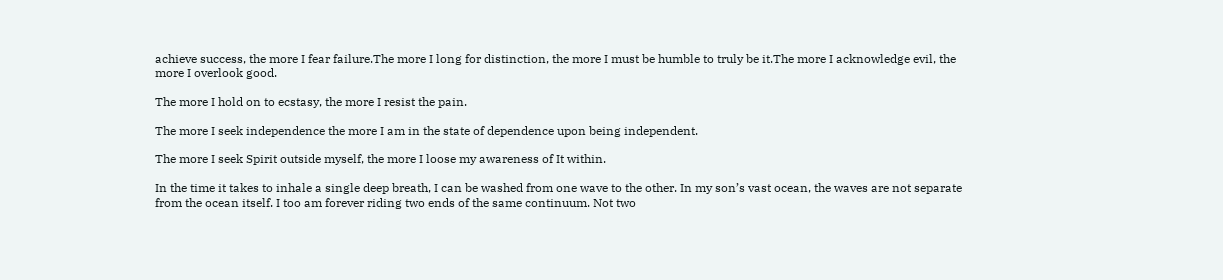achieve success, the more I fear failure.The more I long for distinction, the more I must be humble to truly be it.The more I acknowledge evil, the more I overlook good.

The more I hold on to ecstasy, the more I resist the pain.

The more I seek independence the more I am in the state of dependence upon being independent.

The more I seek Spirit outside myself, the more I loose my awareness of It within.

In the time it takes to inhale a single deep breath, I can be washed from one wave to the other. In my son’s vast ocean, the waves are not separate from the ocean itself. I too am forever riding two ends of the same continuum. Not two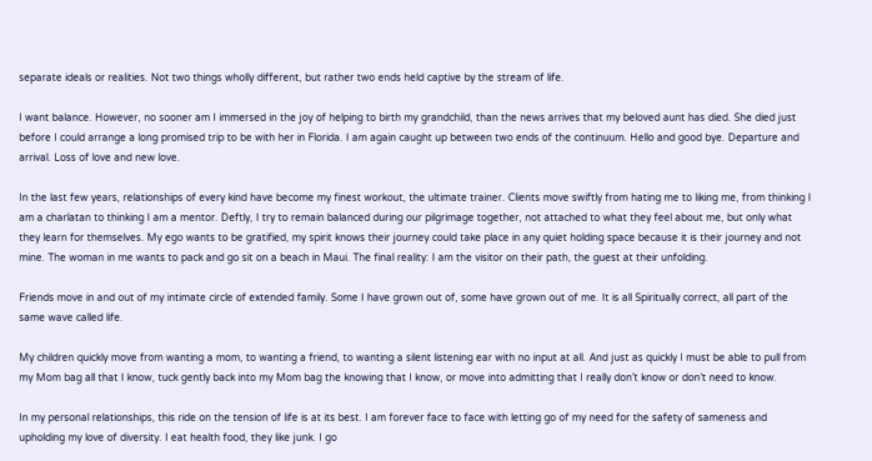separate ideals or realities. Not two things wholly different, but rather two ends held captive by the stream of life.

I want balance. However, no sooner am I immersed in the joy of helping to birth my grandchild, than the news arrives that my beloved aunt has died. She died just before I could arrange a long promised trip to be with her in Florida. I am again caught up between two ends of the continuum. Hello and good bye. Departure and arrival. Loss of love and new love.

In the last few years, relationships of every kind have become my finest workout, the ultimate trainer. Clients move swiftly from hating me to liking me, from thinking I am a charlatan to thinking I am a mentor. Deftly, I try to remain balanced during our pilgrimage together, not attached to what they feel about me, but only what they learn for themselves. My ego wants to be gratified, my spirit knows their journey could take place in any quiet holding space because it is their journey and not mine. The woman in me wants to pack and go sit on a beach in Maui. The final reality: I am the visitor on their path, the guest at their unfolding.

Friends move in and out of my intimate circle of extended family. Some I have grown out of, some have grown out of me. It is all Spiritually correct, all part of the same wave called life.

My children quickly move from wanting a mom, to wanting a friend, to wanting a silent listening ear with no input at all. And just as quickly I must be able to pull from my Mom bag all that I know, tuck gently back into my Mom bag the knowing that I know, or move into admitting that I really don’t know or don’t need to know.

In my personal relationships, this ride on the tension of life is at its best. I am forever face to face with letting go of my need for the safety of sameness and upholding my love of diversity. I eat health food, they like junk. I go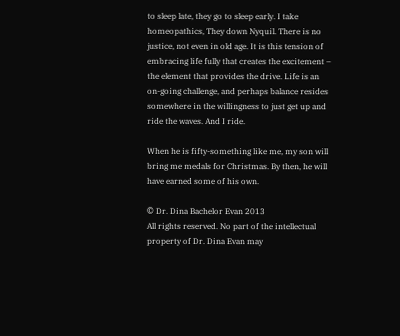to sleep late, they go to sleep early. I take homeopathics, They down Nyquil. There is no justice, not even in old age. It is this tension of embracing life fully that creates the excitement – the element that provides the drive. Life is an on-going challenge, and perhaps balance resides somewhere in the willingness to just get up and ride the waves. And I ride.

When he is fifty-something like me, my son will bring me medals for Christmas. By then, he will have earned some of his own.

© Dr. Dina Bachelor Evan 2013
All rights reserved. No part of the intellectual property of Dr. Dina Evan may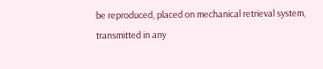be reproduced, placed on mechanical retrieval system, transmitted in any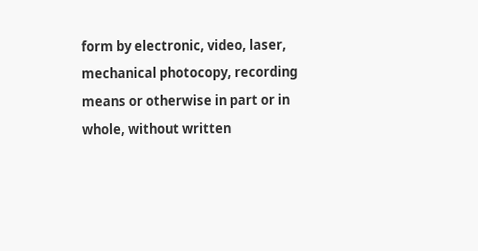form by electronic, video, laser, mechanical photocopy, recording means or otherwise in part or in whole, without written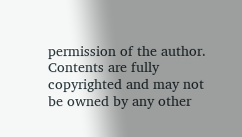permission of the author. Contents are fully copyrighted and may not be owned by any other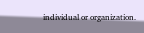individual or organization.